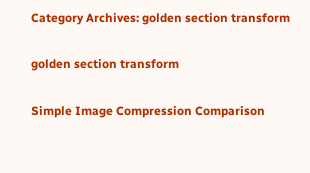Category Archives: golden section transform

golden section transform

Simple Image Compression Comparison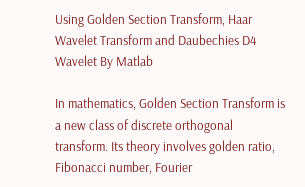Using Golden Section Transform, Haar Wavelet Transform and Daubechies D4 Wavelet By Matlab

In mathematics, Golden Section Transform is a new class of discrete orthogonal transform. Its theory involves golden ratio, Fibonacci number, Fourier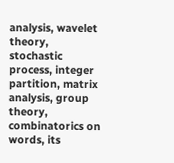analysis, wavelet theory, stochastic process, integer partition, matrix analysis, group theory, combinatorics on words, its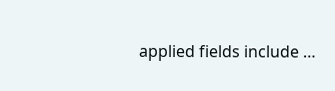applied fields include …